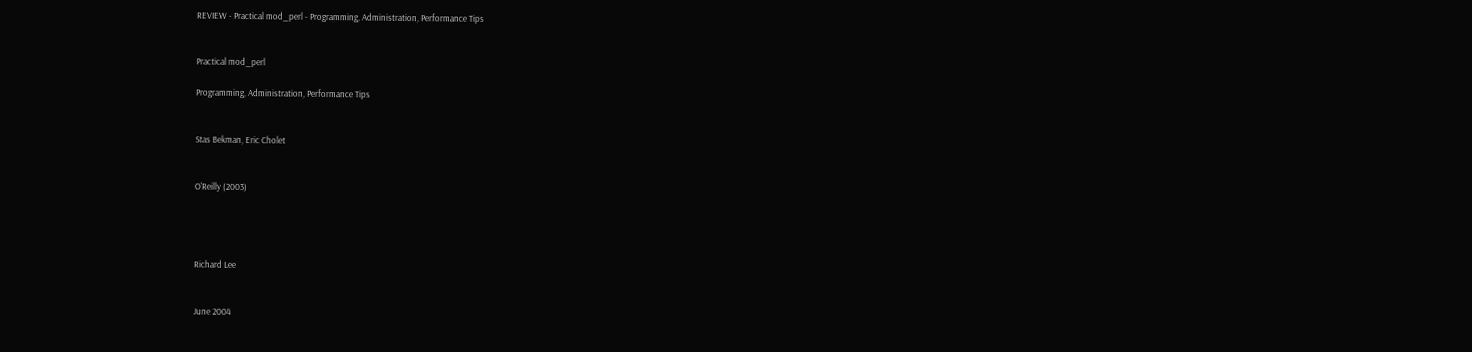REVIEW - Practical mod_perl - Programming, Administration, Performance Tips


Practical mod_perl

Programming, Administration, Performance Tips


Stas Bekman, Eric Cholet


O'Reilly (2003)




Richard Lee


June 2004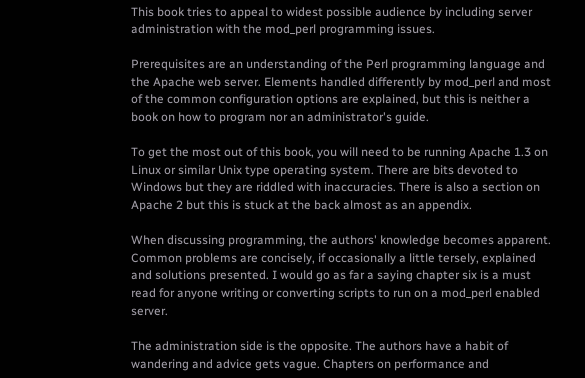This book tries to appeal to widest possible audience by including server administration with the mod_perl programming issues.

Prerequisites are an understanding of the Perl programming language and the Apache web server. Elements handled differently by mod_perl and most of the common configuration options are explained, but this is neither a book on how to program nor an administrator's guide.

To get the most out of this book, you will need to be running Apache 1.3 on Linux or similar Unix type operating system. There are bits devoted to Windows but they are riddled with inaccuracies. There is also a section on Apache 2 but this is stuck at the back almost as an appendix.

When discussing programming, the authors' knowledge becomes apparent. Common problems are concisely, if occasionally a little tersely, explained and solutions presented. I would go as far a saying chapter six is a must read for anyone writing or converting scripts to run on a mod_perl enabled server.

The administration side is the opposite. The authors have a habit of wandering and advice gets vague. Chapters on performance and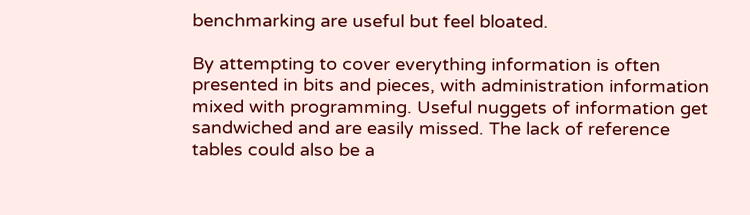benchmarking are useful but feel bloated.

By attempting to cover everything information is often presented in bits and pieces, with administration information mixed with programming. Useful nuggets of information get sandwiched and are easily missed. The lack of reference tables could also be a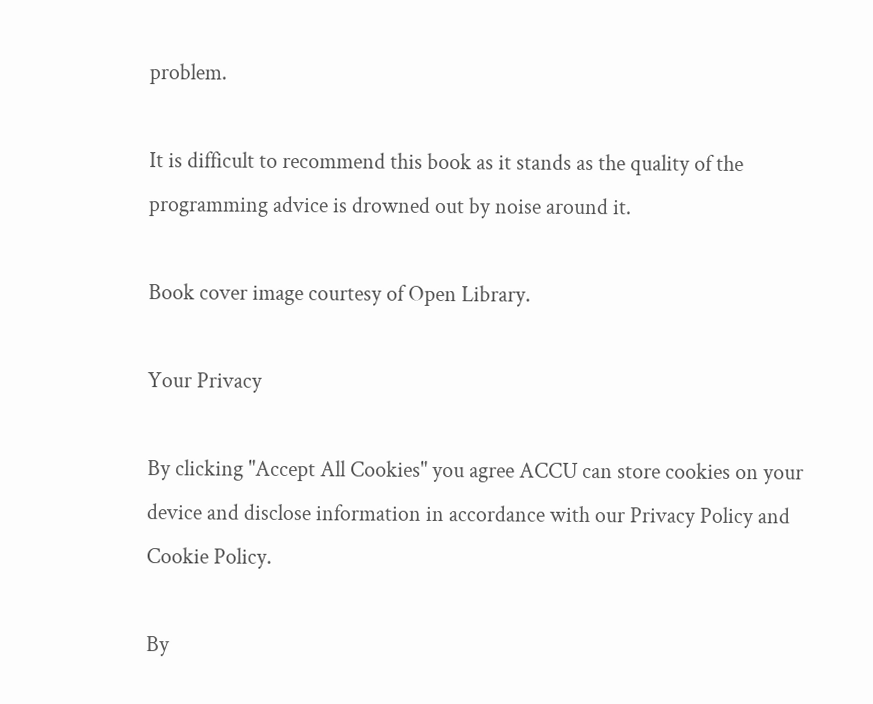problem.

It is difficult to recommend this book as it stands as the quality of the programming advice is drowned out by noise around it.

Book cover image courtesy of Open Library.

Your Privacy

By clicking "Accept All Cookies" you agree ACCU can store cookies on your device and disclose information in accordance with our Privacy Policy and Cookie Policy.

By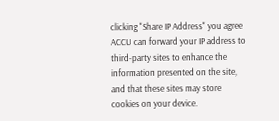clicking "Share IP Address" you agree ACCU can forward your IP address to third-party sites to enhance the information presented on the site, and that these sites may store cookies on your device.